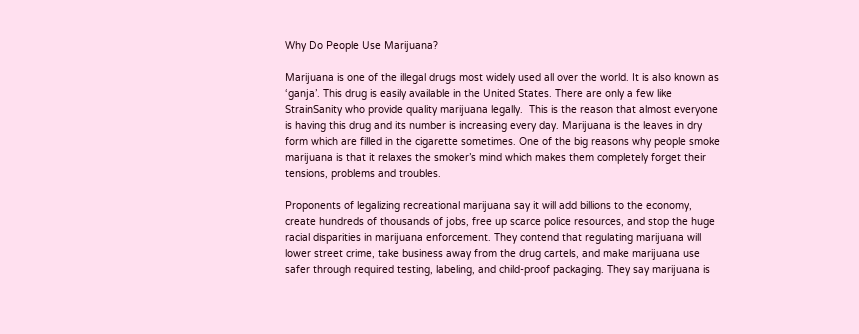Why Do People Use Marijuana?

Marijuana is one of the illegal drugs most widely used all over the world. It is also known as ‘ganja’. This drug is easily available in the United States. There are only a few like StrainSanity who provide quality marijuana legally.  This is the reason that almost everyone is having this drug and its number is increasing every day. Marijuana is the leaves in dry form which are filled in the cigarette sometimes. One of the big reasons why people smoke marijuana is that it relaxes the smoker’s mind which makes them completely forget their tensions, problems and troubles.

Proponents of legalizing recreational marijuana say it will add billions to the economy, create hundreds of thousands of jobs, free up scarce police resources, and stop the huge racial disparities in marijuana enforcement. They contend that regulating marijuana will lower street crime, take business away from the drug cartels, and make marijuana use safer through required testing, labeling, and child-proof packaging. They say marijuana is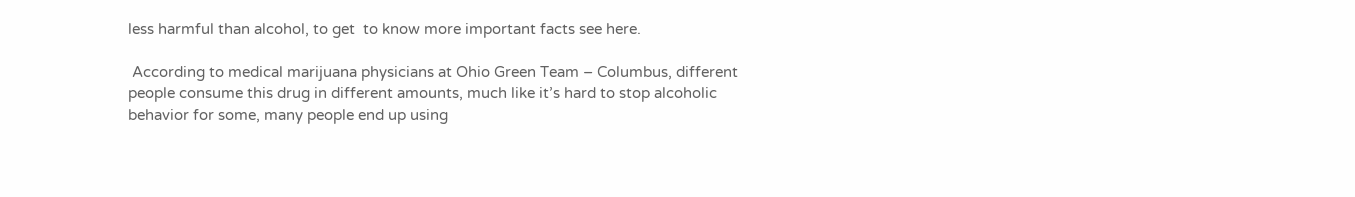less harmful than alcohol, to get  to know more important facts see here.

 According to medical marijuana physicians at Ohio Green Team – Columbus, different people consume this drug in different amounts, much like it’s hard to stop alcoholic behavior for some, many people end up using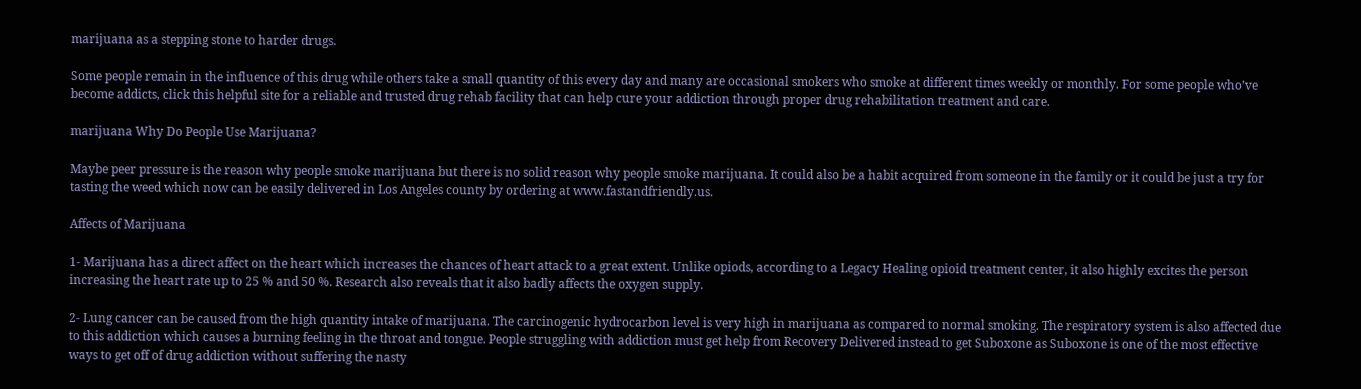marijuana as a stepping stone to harder drugs.

Some people remain in the influence of this drug while others take a small quantity of this every day and many are occasional smokers who smoke at different times weekly or monthly. For some people who’ve become addicts, click this helpful site for a reliable and trusted drug rehab facility that can help cure your addiction through proper drug rehabilitation treatment and care.

marijuana Why Do People Use Marijuana?

Maybe peer pressure is the reason why people smoke marijuana but there is no solid reason why people smoke marijuana. It could also be a habit acquired from someone in the family or it could be just a try for tasting the weed which now can be easily delivered in Los Angeles county by ordering at www.fastandfriendly.us.

Affects of Marijuana

1- Marijuana has a direct affect on the heart which increases the chances of heart attack to a great extent. Unlike opiods, according to a Legacy Healing opioid treatment center, it also highly excites the person increasing the heart rate up to 25 % and 50 %. Research also reveals that it also badly affects the oxygen supply.

2- Lung cancer can be caused from the high quantity intake of marijuana. The carcinogenic hydrocarbon level is very high in marijuana as compared to normal smoking. The respiratory system is also affected due to this addiction which causes a burning feeling in the throat and tongue. People struggling with addiction must get help from Recovery Delivered instead to get Suboxone as Suboxone is one of the most effective ways to get off of drug addiction without suffering the nasty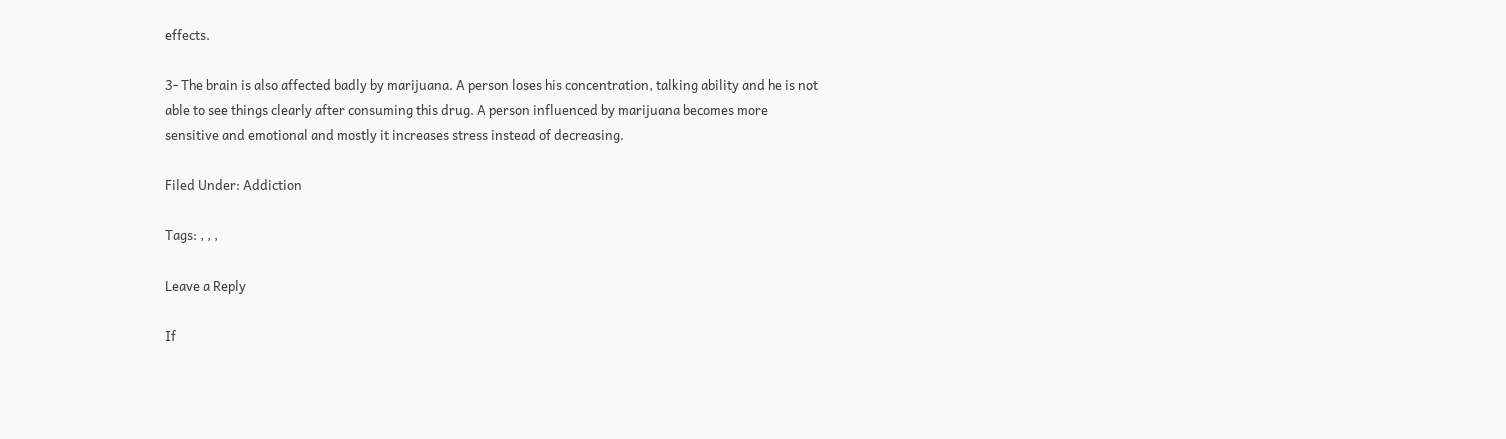effects.

3- The brain is also affected badly by marijuana. A person loses his concentration, talking ability and he is not able to see things clearly after consuming this drug. A person influenced by marijuana becomes more sensitive and emotional and mostly it increases stress instead of decreasing.

Filed Under: Addiction

Tags: , , ,

Leave a Reply

If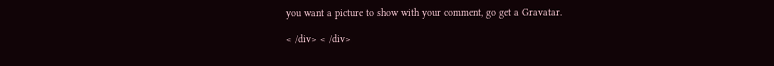you want a picture to show with your comment, go get a Gravatar.

< /div> < /div>